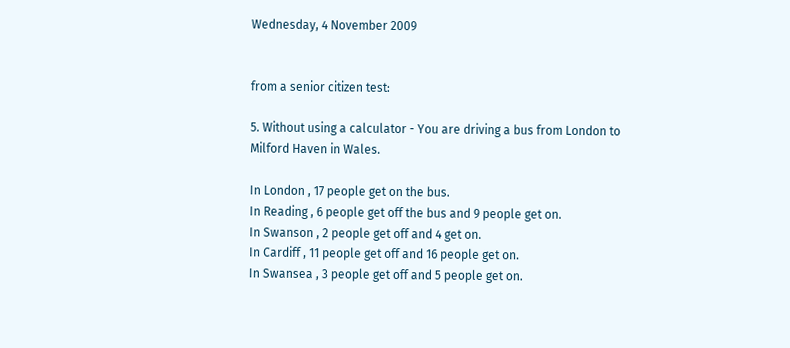Wednesday, 4 November 2009


from a senior citizen test:

5. Without using a calculator - You are driving a bus from London to
Milford Haven in Wales.

In London , 17 people get on the bus.
In Reading , 6 people get off the bus and 9 people get on.
In Swanson , 2 people get off and 4 get on.
In Cardiff , 11 people get off and 16 people get on.
In Swansea , 3 people get off and 5 people get on.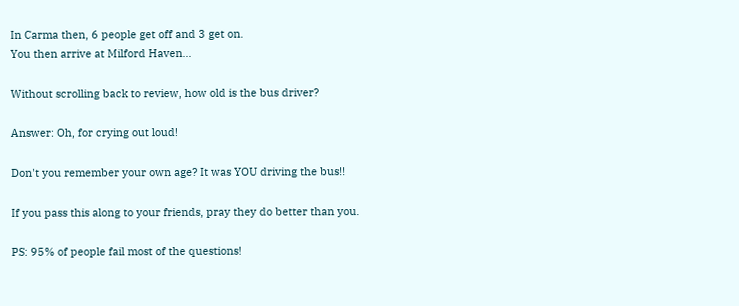In Carma then, 6 people get off and 3 get on.
You then arrive at Milford Haven...

Without scrolling back to review, how old is the bus driver?

Answer: Oh, for crying out loud!

Don't you remember your own age? It was YOU driving the bus!!

If you pass this along to your friends, pray they do better than you.

PS: 95% of people fail most of the questions!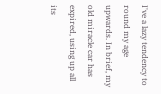I've a lazy tendency to round my age upwards. In brief, my old miracle car has expired, using up all its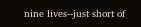nine lives--just short of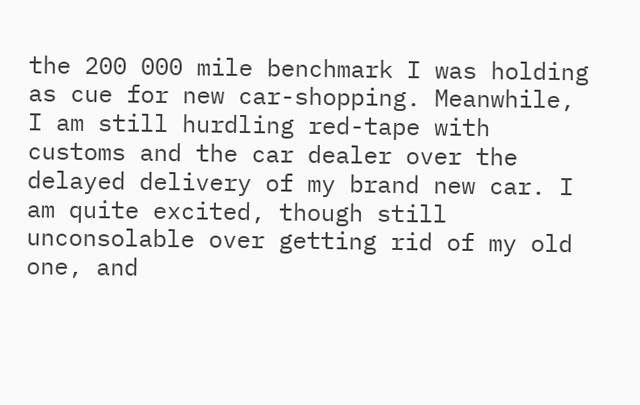the 200 000 mile benchmark I was holding as cue for new car-shopping. Meanwhile, I am still hurdling red-tape with customs and the car dealer over the delayed delivery of my brand new car. I am quite excited, though still unconsolable over getting rid of my old one, and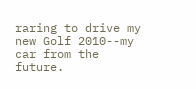raring to drive my new Golf 2010--my car from the future.